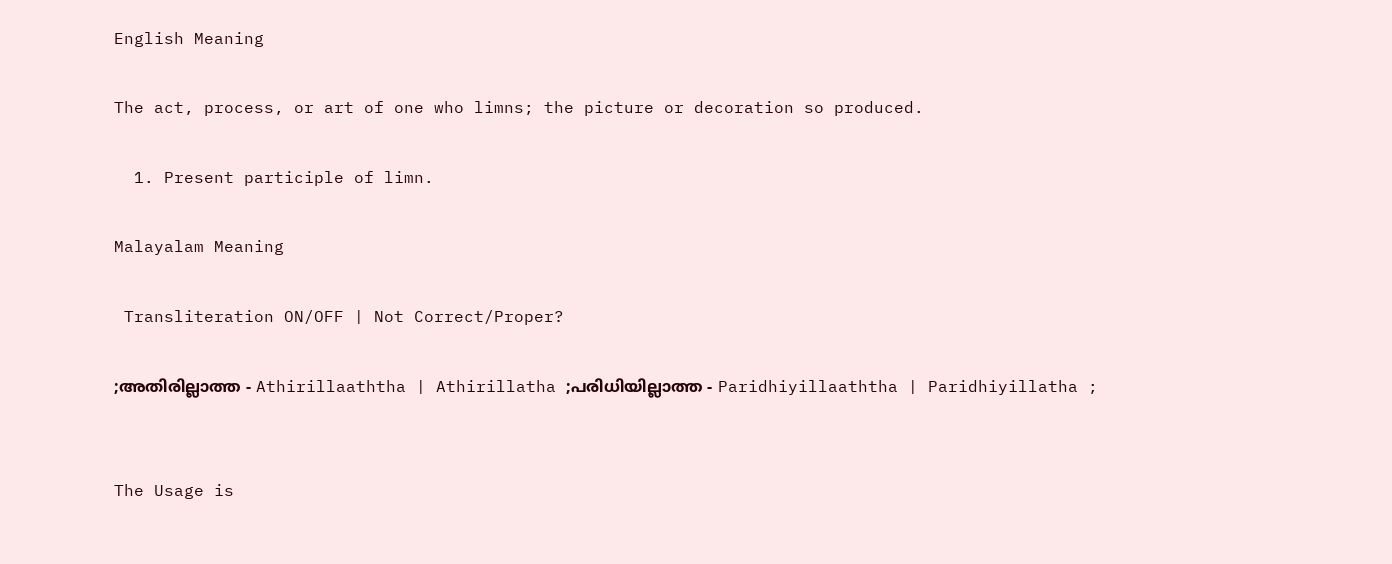English Meaning

The act, process, or art of one who limns; the picture or decoration so produced.

  1. Present participle of limn.

Malayalam Meaning

 Transliteration ON/OFF | Not Correct/Proper?

;അതിരില്ലാത്ത - Athirillaaththa | Athirillatha ;പരിധിയില്ലാത്ത - Paridhiyillaaththa | Paridhiyillatha ;


The Usage is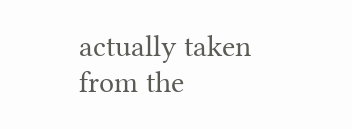actually taken from the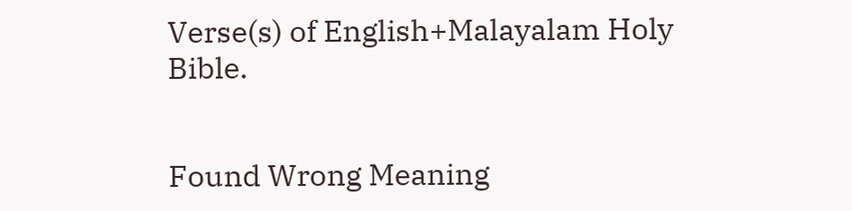Verse(s) of English+Malayalam Holy Bible.


Found Wrong Meaning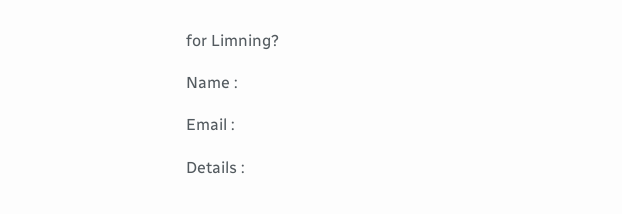for Limning?

Name :

Email :

Details :